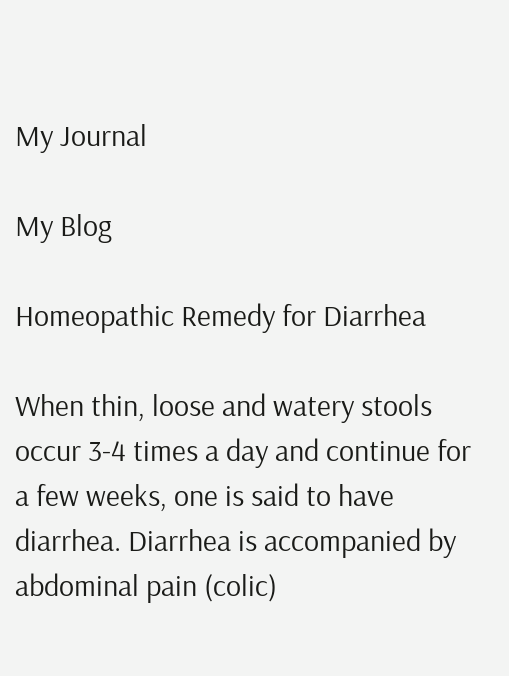My Journal

My Blog

Homeopathic Remedy for Diarrhea

When thin, loose and watery stools occur 3-4 times a day and continue for a few weeks, one is said to have diarrhea. Diarrhea is accompanied by abdominal pain (colic)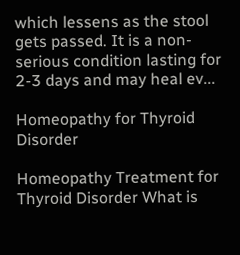which lessens as the stool gets passed. It is a non-serious condition lasting for 2-3 days and may heal ev...

Homeopathy for Thyroid Disorder

Homeopathy Treatment for Thyroid Disorder What is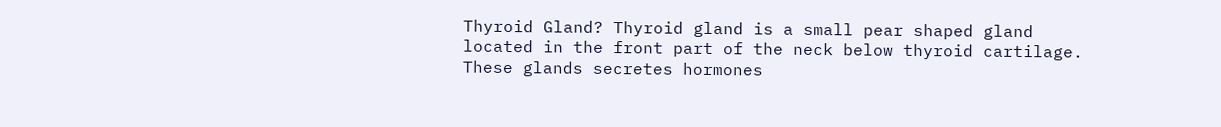Thyroid Gland? Thyroid gland is a small pear shaped gland located in the front part of the neck below thyroid cartilage. These glands secretes hormones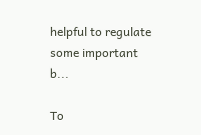helpful to regulate some important b...

To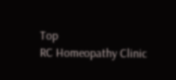Top
RC Homeopathy Clinic